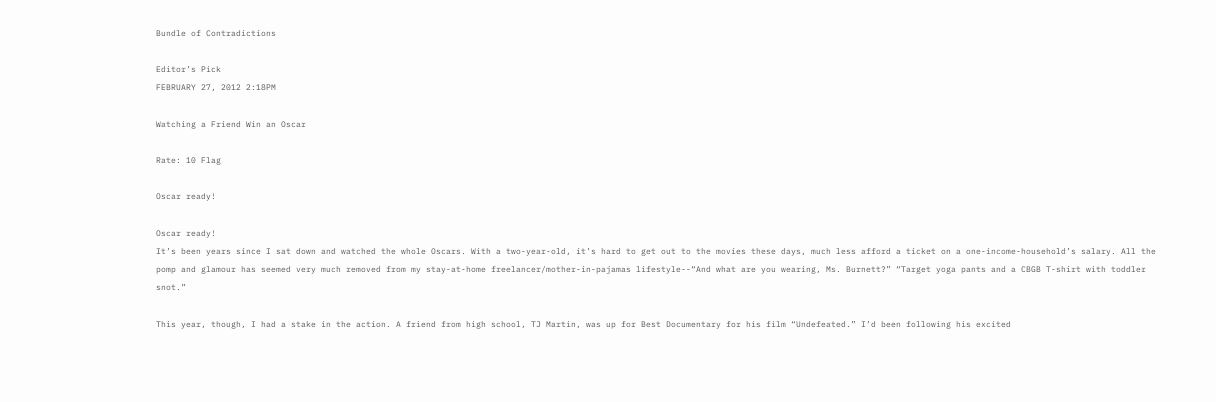Bundle of Contradictions

Editor’s Pick
FEBRUARY 27, 2012 2:18PM

Watching a Friend Win an Oscar

Rate: 10 Flag

Oscar ready!

Oscar ready!
It’s been years since I sat down and watched the whole Oscars. With a two-year-old, it’s hard to get out to the movies these days, much less afford a ticket on a one-income-household’s salary. All the pomp and glamour has seemed very much removed from my stay-at-home freelancer/mother-in-pajamas lifestyle--“And what are you wearing, Ms. Burnett?” “Target yoga pants and a CBGB T-shirt with toddler snot.”

This year, though, I had a stake in the action. A friend from high school, TJ Martin, was up for Best Documentary for his film “Undefeated.” I’d been following his excited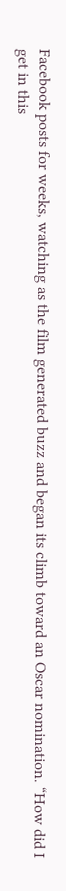Facebook posts for weeks, watching as the film generated buzz and began its climb toward an Oscar nomination. “How did I get in this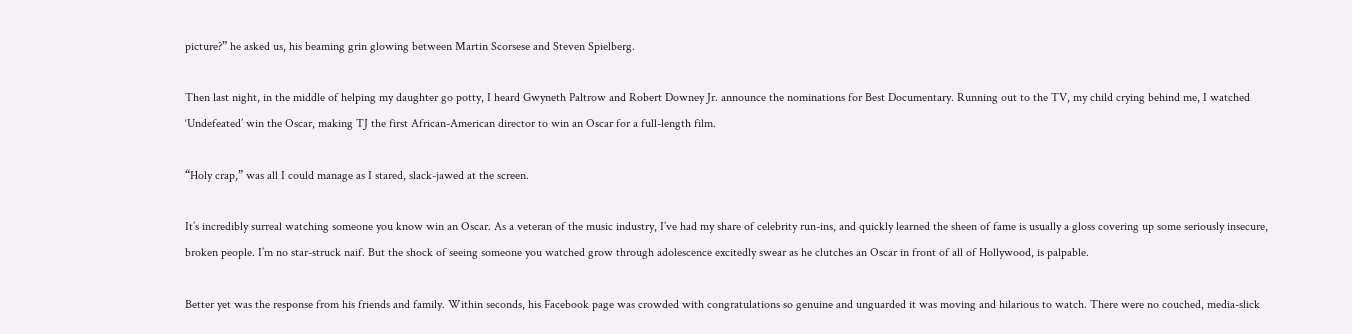picture?” he asked us, his beaming grin glowing between Martin Scorsese and Steven Spielberg.

Then last night, in the middle of helping my daughter go potty, I heard Gwyneth Paltrow and Robert Downey Jr. announce the nominations for Best Documentary. Running out to the TV, my child crying behind me, I watched ‘Undefeated’ win the Oscar, making TJ the first African-American director to win an Oscar for a full-length film.

“Holy crap,” was all I could manage as I stared, slack-jawed at the screen.

It’s incredibly surreal watching someone you know win an Oscar. As a veteran of the music industry, I’ve had my share of celebrity run-ins, and quickly learned the sheen of fame is usually a gloss covering up some seriously insecure, broken people. I’m no star-struck naif. But the shock of seeing someone you watched grow through adolescence excitedly swear as he clutches an Oscar in front of all of Hollywood, is palpable.

Better yet was the response from his friends and family. Within seconds, his Facebook page was crowded with congratulations so genuine and unguarded it was moving and hilarious to watch. There were no couched, media-slick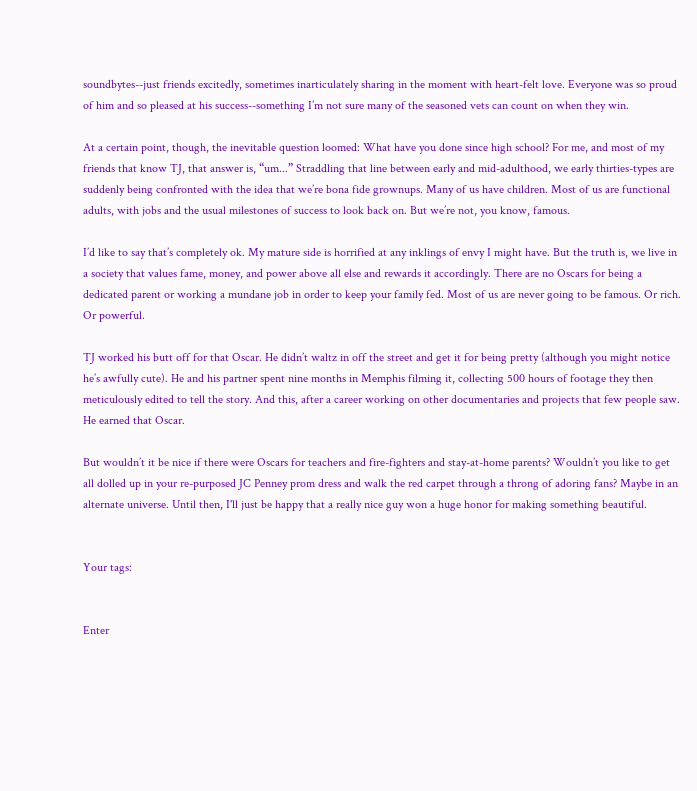soundbytes--just friends excitedly, sometimes inarticulately sharing in the moment with heart-felt love. Everyone was so proud of him and so pleased at his success--something I’m not sure many of the seasoned vets can count on when they win.

At a certain point, though, the inevitable question loomed: What have you done since high school? For me, and most of my friends that know TJ, that answer is, “um...” Straddling that line between early and mid-adulthood, we early thirties-types are suddenly being confronted with the idea that we’re bona fide grownups. Many of us have children. Most of us are functional adults, with jobs and the usual milestones of success to look back on. But we’re not, you know, famous.

I’d like to say that’s completely ok. My mature side is horrified at any inklings of envy I might have. But the truth is, we live in a society that values fame, money, and power above all else and rewards it accordingly. There are no Oscars for being a dedicated parent or working a mundane job in order to keep your family fed. Most of us are never going to be famous. Or rich. Or powerful.

TJ worked his butt off for that Oscar. He didn’t waltz in off the street and get it for being pretty (although you might notice he’s awfully cute). He and his partner spent nine months in Memphis filming it, collecting 500 hours of footage they then meticulously edited to tell the story. And this, after a career working on other documentaries and projects that few people saw. He earned that Oscar.

But wouldn’t it be nice if there were Oscars for teachers and fire-fighters and stay-at-home parents? Wouldn’t you like to get all dolled up in your re-purposed JC Penney prom dress and walk the red carpet through a throng of adoring fans? Maybe in an alternate universe. Until then, I'll just be happy that a really nice guy won a huge honor for making something beautiful.


Your tags:


Enter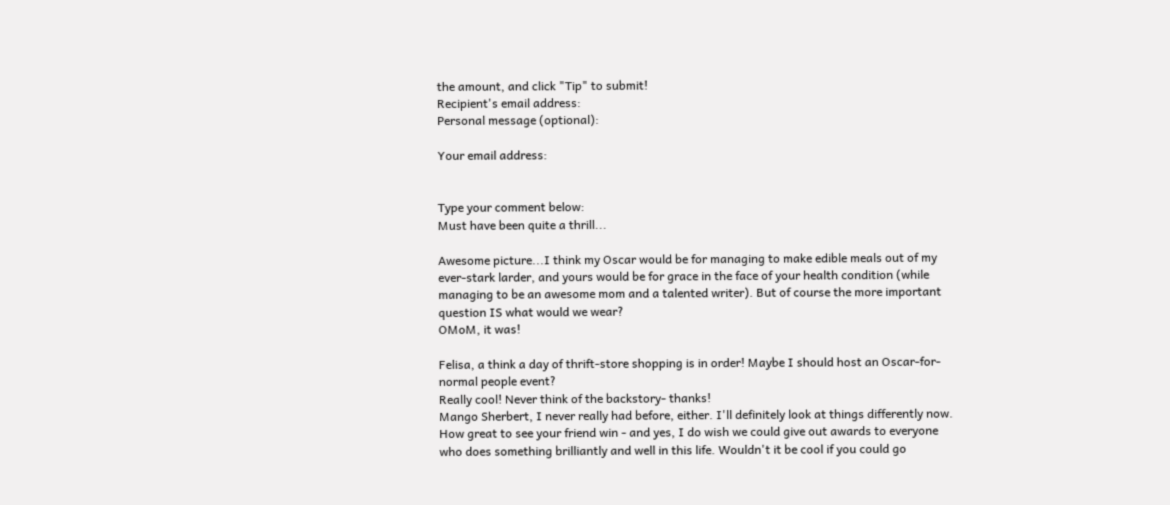the amount, and click "Tip" to submit!
Recipient's email address:
Personal message (optional):

Your email address:


Type your comment below:
Must have been quite a thrill...

Awesome picture...I think my Oscar would be for managing to make edible meals out of my ever-stark larder, and yours would be for grace in the face of your health condition (while managing to be an awesome mom and a talented writer). But of course the more important question IS what would we wear?
OMoM, it was!

Felisa, a think a day of thrift-store shopping is in order! Maybe I should host an Oscar-for-normal people event?
Really cool! Never think of the backstory- thanks!
Mango Sherbert, I never really had before, either. I'll definitely look at things differently now.
How great to see your friend win - and yes, I do wish we could give out awards to everyone who does something brilliantly and well in this life. Wouldn't it be cool if you could go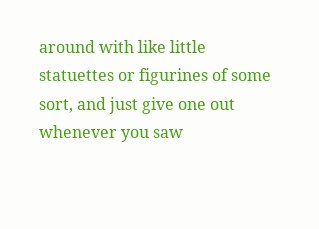around with like little statuettes or figurines of some sort, and just give one out whenever you saw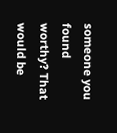someone you found worthy? That would be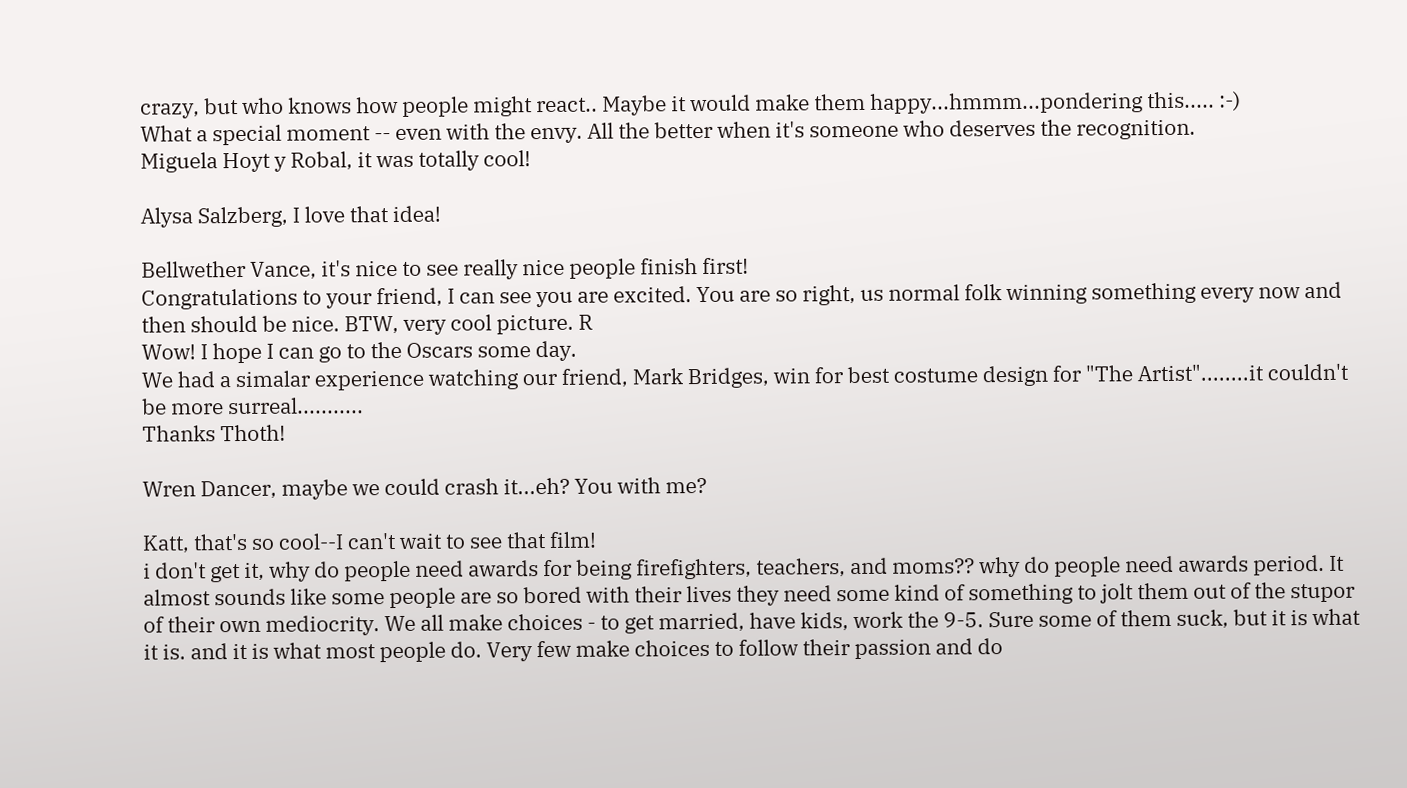crazy, but who knows how people might react.. Maybe it would make them happy...hmmm...pondering this..... :-)
What a special moment -- even with the envy. All the better when it's someone who deserves the recognition.
Miguela Hoyt y Robal, it was totally cool!

Alysa Salzberg, I love that idea!

Bellwether Vance, it's nice to see really nice people finish first!
Congratulations to your friend, I can see you are excited. You are so right, us normal folk winning something every now and then should be nice. BTW, very cool picture. R
Wow! I hope I can go to the Oscars some day.
We had a simalar experience watching our friend, Mark Bridges, win for best costume design for "The Artist"........it couldn't be more surreal...........
Thanks Thoth!

Wren Dancer, maybe we could crash it...eh? You with me?

Katt, that's so cool--I can't wait to see that film!
i don't get it, why do people need awards for being firefighters, teachers, and moms?? why do people need awards period. It almost sounds like some people are so bored with their lives they need some kind of something to jolt them out of the stupor of their own mediocrity. We all make choices - to get married, have kids, work the 9-5. Sure some of them suck, but it is what it is. and it is what most people do. Very few make choices to follow their passion and do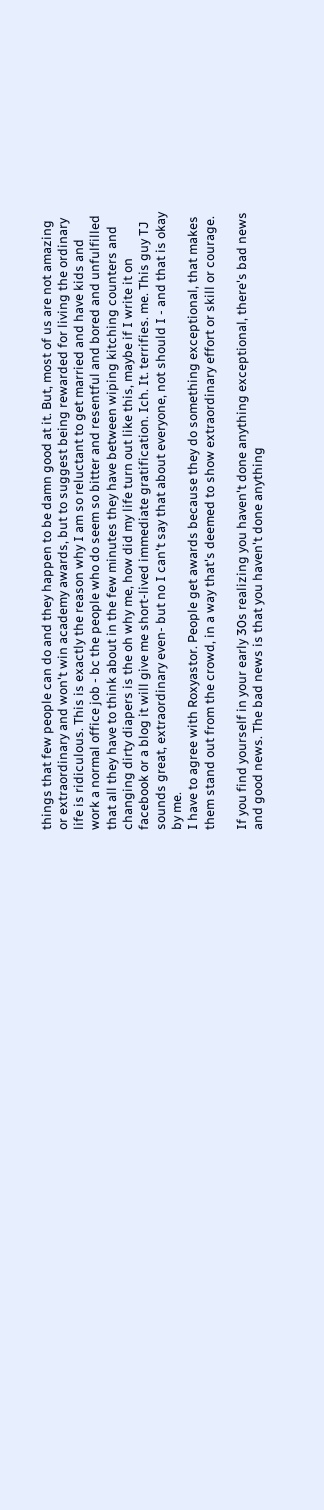things that few people can do and they happen to be damn good at it. But, most of us are not amazing or extraordinary and won't win academy awards, but to suggest being rewarded for living the ordinary life is ridiculous. This is exactly the reason why I am so reluctant to get married and have kids and work a normal office job - bc the people who do seem so bitter and resentful and bored and unfulfilled that all they have to think about in the few minutes they have between wiping kitching counters and changing dirty diapers is the oh why me, how did my life turn out like this, maybe if I write it on facebook or a blog it will give me short-lived immediate gratification. Ich. It. terrifies. me. This guy TJ sounds great, extraordinary even- but no I can't say that about everyone, not should I - and that is okay by me.
I have to agree with Roxyastor. People get awards because they do something exceptional, that makes them stand out from the crowd, in a way that's deemed to show extraordinary effort or skill or courage.

If you find yourself in your early 30s realizing you haven't done anything exceptional, there's bad news and good news. The bad news is that you haven't done anything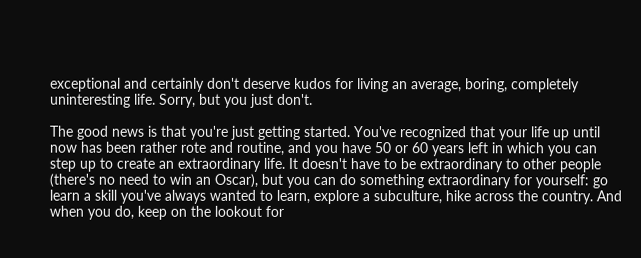exceptional and certainly don't deserve kudos for living an average, boring, completely uninteresting life. Sorry, but you just don't.

The good news is that you're just getting started. You've recognized that your life up until now has been rather rote and routine, and you have 50 or 60 years left in which you can step up to create an extraordinary life. It doesn't have to be extraordinary to other people (there's no need to win an Oscar), but you can do something extraordinary for yourself: go learn a skill you've always wanted to learn, explore a subculture, hike across the country. And when you do, keep on the lookout for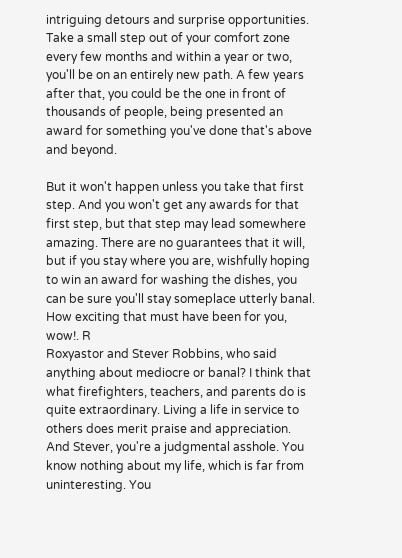intriguing detours and surprise opportunities. Take a small step out of your comfort zone every few months and within a year or two, you'll be on an entirely new path. A few years after that, you could be the one in front of thousands of people, being presented an award for something you've done that's above and beyond.

But it won't happen unless you take that first step. And you won't get any awards for that first step, but that step may lead somewhere amazing. There are no guarantees that it will, but if you stay where you are, wishfully hoping to win an award for washing the dishes, you can be sure you'll stay someplace utterly banal.
How exciting that must have been for you, wow!. R
Roxyastor and Stever Robbins, who said anything about mediocre or banal? I think that what firefighters, teachers, and parents do is quite extraordinary. Living a life in service to others does merit praise and appreciation. And Stever, you're a judgmental asshole. You know nothing about my life, which is far from uninteresting. You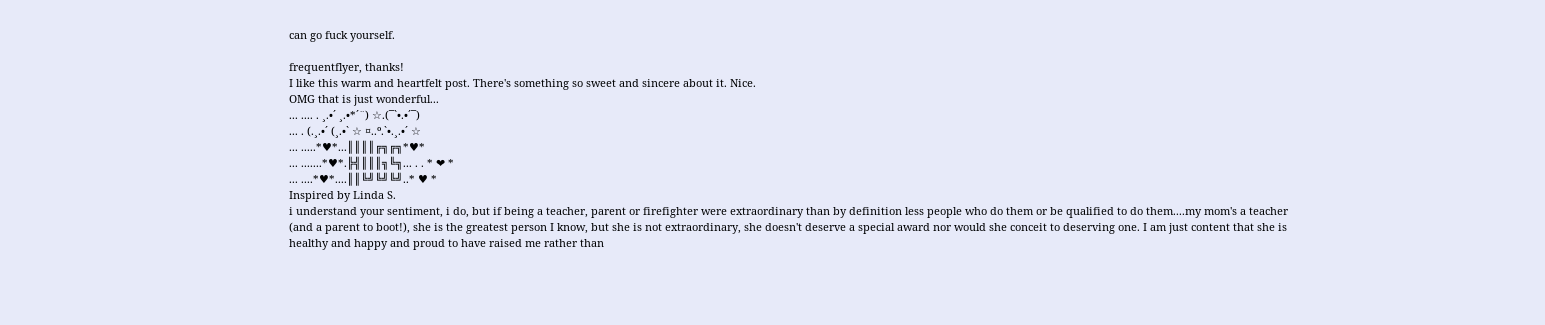can go fuck yourself.

frequentflyer, thanks!
I like this warm and heartfelt post. There's something so sweet and sincere about it. Nice.
OMG that is just wonderful...
... .... . ¸.•´ ¸.•*´¨) ☆.(¯`•.•´¯)
... . (.¸.•´ (¸.•` ☆ ¤..º.`•.¸.•´ ☆
... .....*♥*...║║║║╔╗╔╗*♥*
... .......*♥*.╠╣║║║╗╚╗... . . * ❤ *
... ....*♥*....║║╚╝╚╝╚╝..* ♥ *
Inspired by Linda S.
i understand your sentiment, i do, but if being a teacher, parent or firefighter were extraordinary than by definition less people who do them or be qualified to do them....my mom's a teacher (and a parent to boot!), she is the greatest person I know, but she is not extraordinary, she doesn't deserve a special award nor would she conceit to deserving one. I am just content that she is healthy and happy and proud to have raised me rather than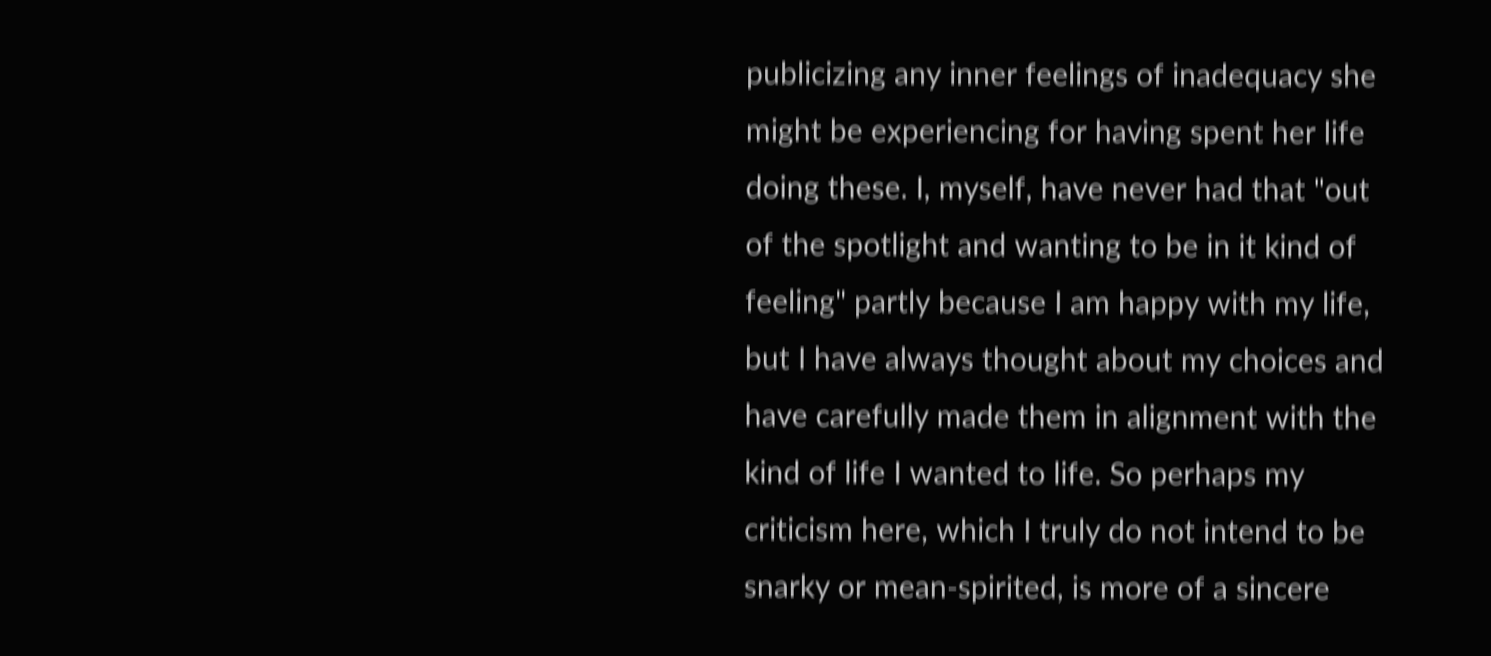publicizing any inner feelings of inadequacy she might be experiencing for having spent her life doing these. I, myself, have never had that "out of the spotlight and wanting to be in it kind of feeling" partly because I am happy with my life, but I have always thought about my choices and have carefully made them in alignment with the kind of life I wanted to life. So perhaps my criticism here, which I truly do not intend to be snarky or mean-spirited, is more of a sincere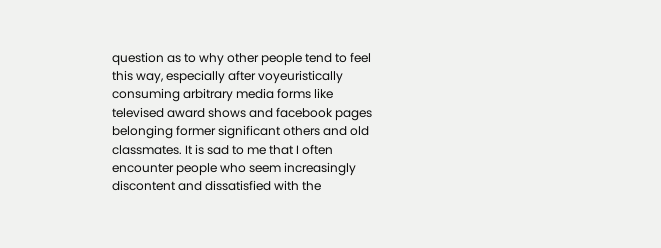question as to why other people tend to feel this way, especially after voyeuristically consuming arbitrary media forms like televised award shows and facebook pages belonging former significant others and old classmates. It is sad to me that I often encounter people who seem increasingly discontent and dissatisfied with the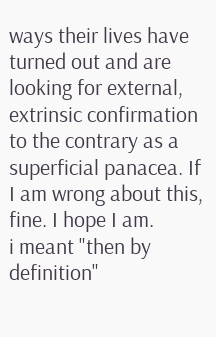ways their lives have turned out and are looking for external, extrinsic confirmation to the contrary as a superficial panacea. If I am wrong about this, fine. I hope I am.
i meant "then by definition"